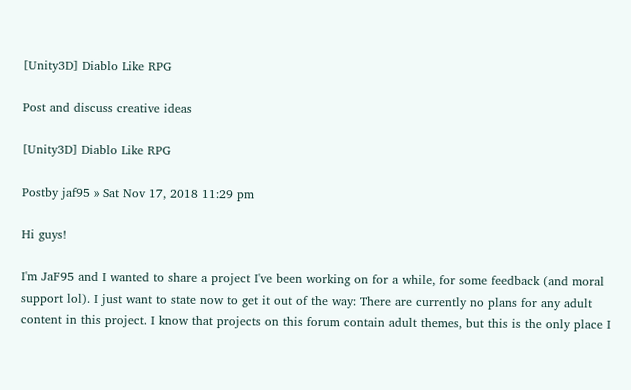[Unity3D] Diablo Like RPG

Post and discuss creative ideas

[Unity3D] Diablo Like RPG

Postby jaf95 » Sat Nov 17, 2018 11:29 pm

Hi guys!

I'm JaF95 and I wanted to share a project I've been working on for a while, for some feedback (and moral support lol). I just want to state now to get it out of the way: There are currently no plans for any adult content in this project. I know that projects on this forum contain adult themes, but this is the only place I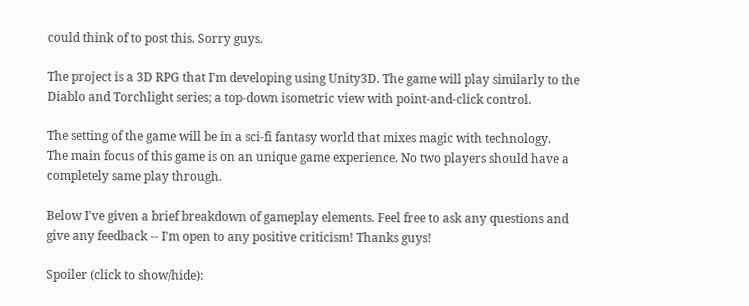could think of to post this. Sorry guys.

The project is a 3D RPG that I'm developing using Unity3D. The game will play similarly to the Diablo and Torchlight series; a top-down isometric view with point-and-click control.

The setting of the game will be in a sci-fi fantasy world that mixes magic with technology.
The main focus of this game is on an unique game experience. No two players should have a completely same play through.

Below I've given a brief breakdown of gameplay elements. Feel free to ask any questions and give any feedback -- I'm open to any positive criticism! Thanks guys!

Spoiler (click to show/hide):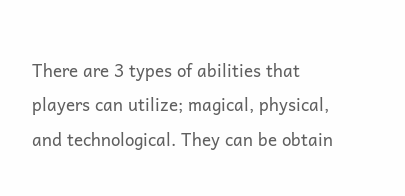There are 3 types of abilities that players can utilize; magical, physical, and technological. They can be obtain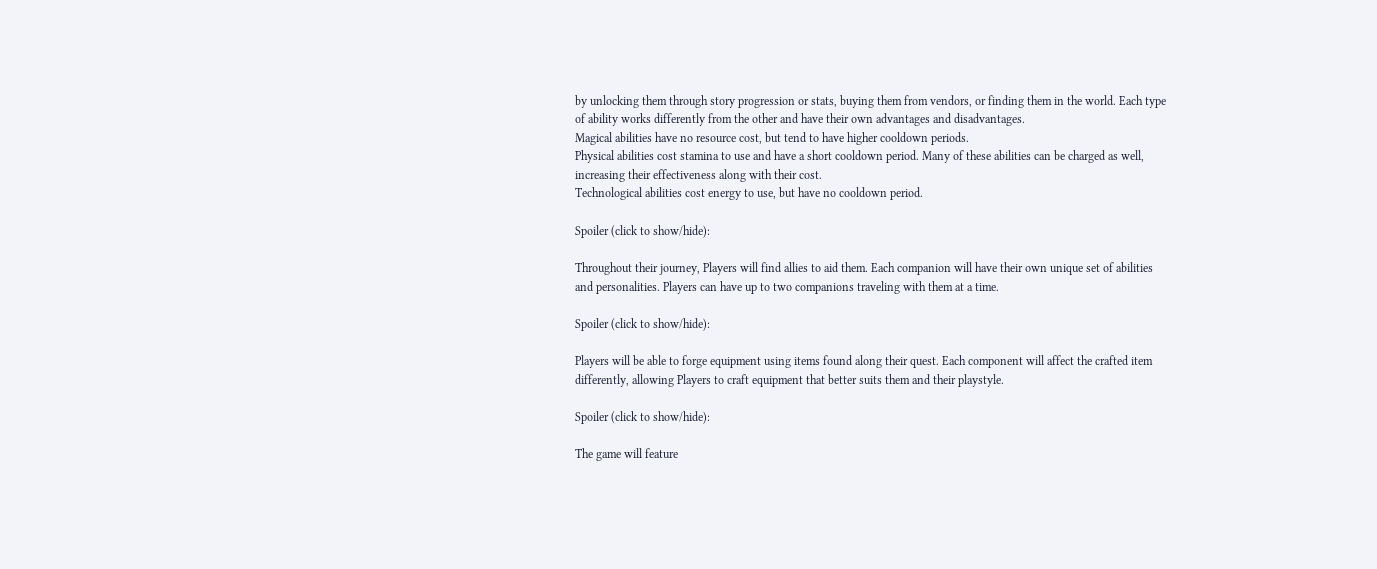by unlocking them through story progression or stats, buying them from vendors, or finding them in the world. Each type of ability works differently from the other and have their own advantages and disadvantages.
Magical abilities have no resource cost, but tend to have higher cooldown periods.
Physical abilities cost stamina to use and have a short cooldown period. Many of these abilities can be charged as well, increasing their effectiveness along with their cost.
Technological abilities cost energy to use, but have no cooldown period.

Spoiler (click to show/hide):

Throughout their journey, Players will find allies to aid them. Each companion will have their own unique set of abilities and personalities. Players can have up to two companions traveling with them at a time.

Spoiler (click to show/hide):

Players will be able to forge equipment using items found along their quest. Each component will affect the crafted item differently, allowing Players to craft equipment that better suits them and their playstyle.

Spoiler (click to show/hide):

The game will feature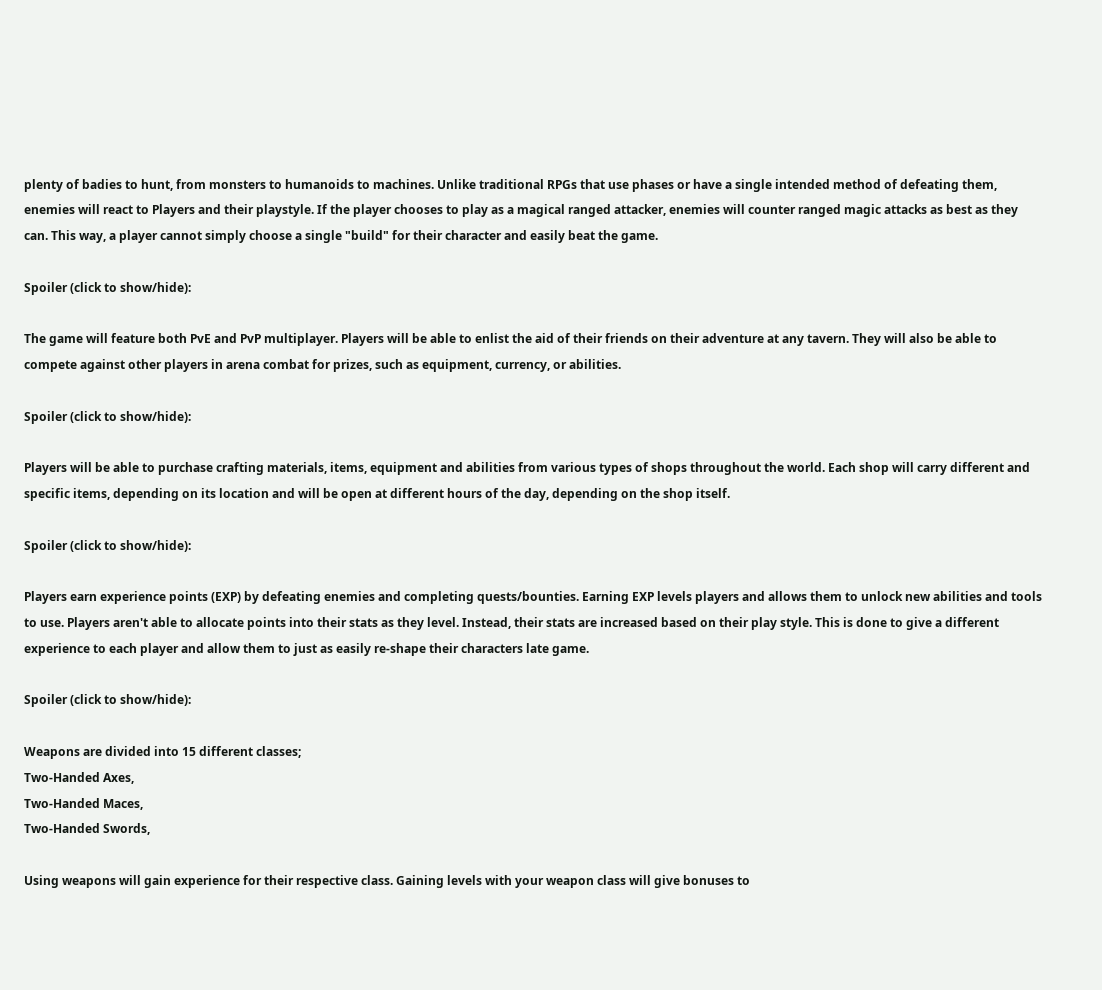plenty of badies to hunt, from monsters to humanoids to machines. Unlike traditional RPGs that use phases or have a single intended method of defeating them, enemies will react to Players and their playstyle. If the player chooses to play as a magical ranged attacker, enemies will counter ranged magic attacks as best as they can. This way, a player cannot simply choose a single "build" for their character and easily beat the game.

Spoiler (click to show/hide):

The game will feature both PvE and PvP multiplayer. Players will be able to enlist the aid of their friends on their adventure at any tavern. They will also be able to compete against other players in arena combat for prizes, such as equipment, currency, or abilities.

Spoiler (click to show/hide):

Players will be able to purchase crafting materials, items, equipment and abilities from various types of shops throughout the world. Each shop will carry different and specific items, depending on its location and will be open at different hours of the day, depending on the shop itself.

Spoiler (click to show/hide):

Players earn experience points (EXP) by defeating enemies and completing quests/bounties. Earning EXP levels players and allows them to unlock new abilities and tools to use. Players aren't able to allocate points into their stats as they level. Instead, their stats are increased based on their play style. This is done to give a different experience to each player and allow them to just as easily re-shape their characters late game.

Spoiler (click to show/hide):

Weapons are divided into 15 different classes;
Two-Handed Axes,
Two-Handed Maces,
Two-Handed Swords,

Using weapons will gain experience for their respective class. Gaining levels with your weapon class will give bonuses to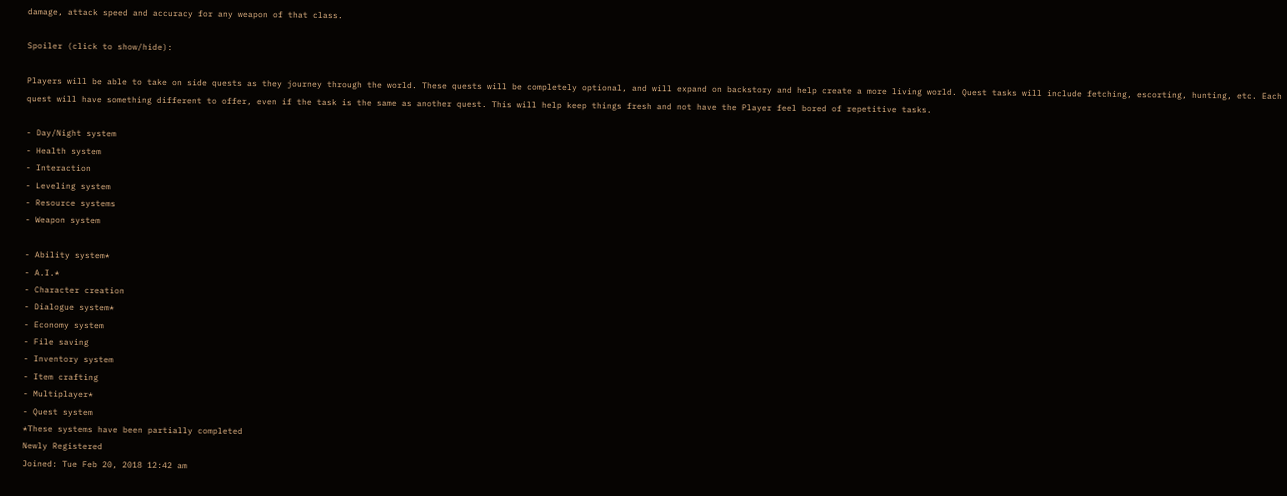damage, attack speed and accuracy for any weapon of that class.

Spoiler (click to show/hide):

Players will be able to take on side quests as they journey through the world. These quests will be completely optional, and will expand on backstory and help create a more living world. Quest tasks will include fetching, escorting, hunting, etc. Each quest will have something different to offer, even if the task is the same as another quest. This will help keep things fresh and not have the Player feel bored of repetitive tasks.

- Day/Night system
- Health system
- Interaction
- Leveling system
- Resource systems
- Weapon system

- Ability system*
- A.I.*
- Character creation
- Dialogue system*
- Economy system
- File saving
- Inventory system
- Item crafting
- Multiplayer*
- Quest system
*These systems have been partially completed
Newly Registered
Joined: Tue Feb 20, 2018 12:42 am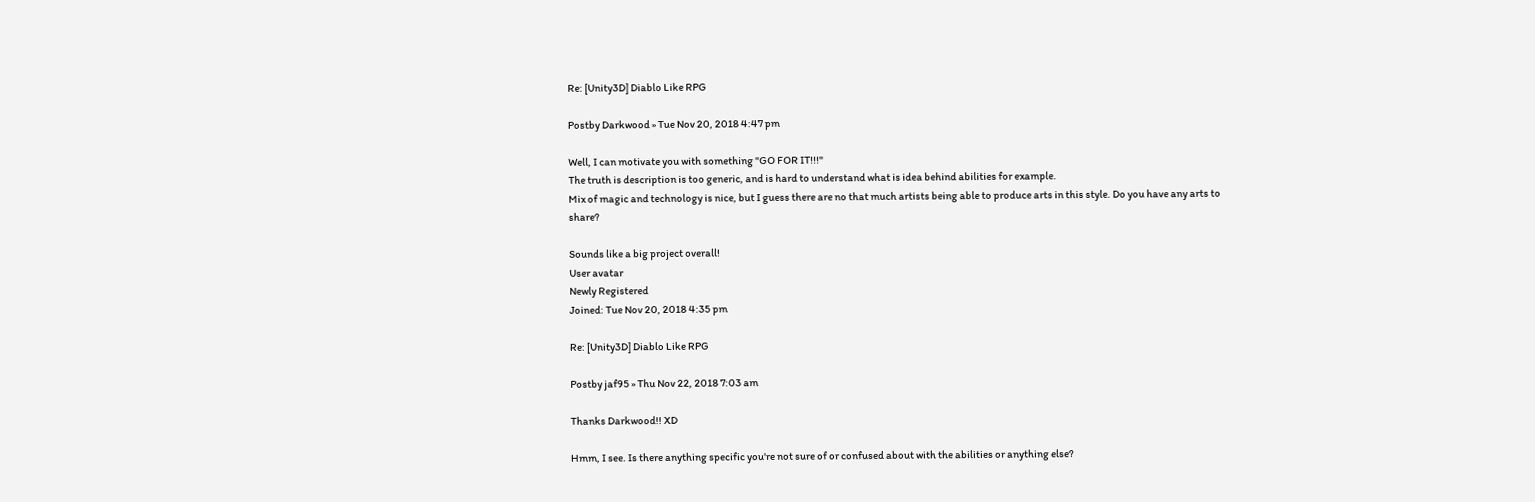Re: [Unity3D] Diablo Like RPG

Postby Darkwood » Tue Nov 20, 2018 4:47 pm

Well, I can motivate you with something "GO FOR IT!!!"
The truth is description is too generic, and is hard to understand what is idea behind abilities for example.
Mix of magic and technology is nice, but I guess there are no that much artists being able to produce arts in this style. Do you have any arts to share?

Sounds like a big project overall!
User avatar
Newly Registered
Joined: Tue Nov 20, 2018 4:35 pm

Re: [Unity3D] Diablo Like RPG

Postby jaf95 » Thu Nov 22, 2018 7:03 am

Thanks Darkwood!! XD

Hmm, I see. Is there anything specific you're not sure of or confused about with the abilities or anything else?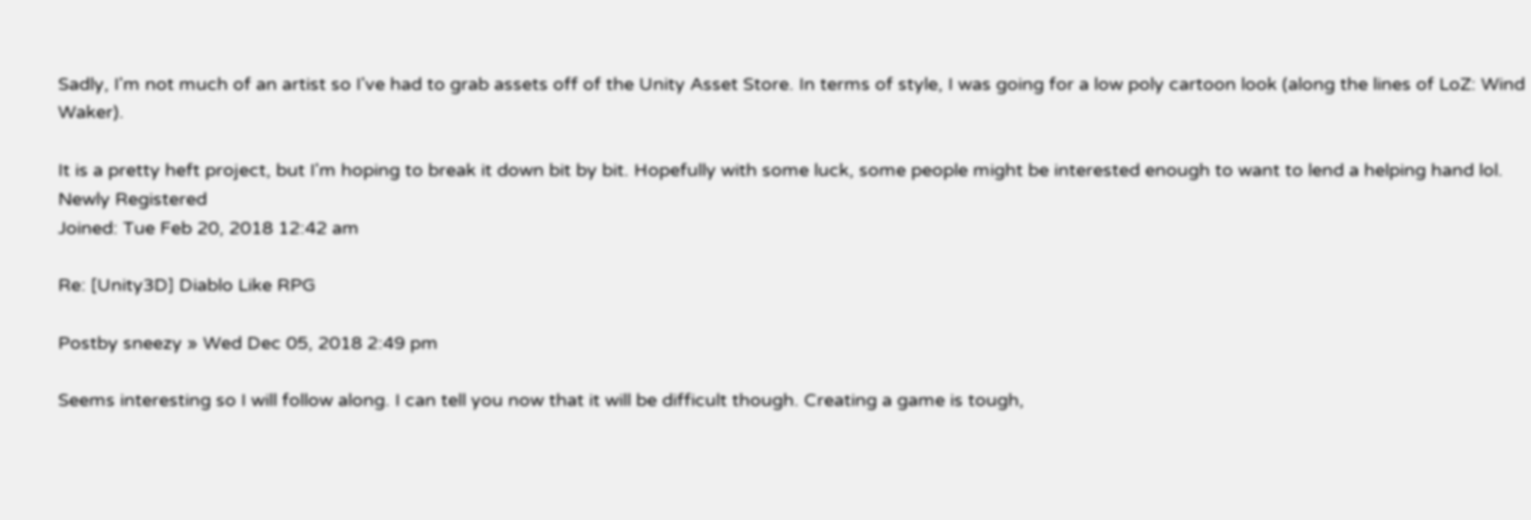Sadly, I'm not much of an artist so I've had to grab assets off of the Unity Asset Store. In terms of style, I was going for a low poly cartoon look (along the lines of LoZ: Wind Waker).

It is a pretty heft project, but I'm hoping to break it down bit by bit. Hopefully with some luck, some people might be interested enough to want to lend a helping hand lol.
Newly Registered
Joined: Tue Feb 20, 2018 12:42 am

Re: [Unity3D] Diablo Like RPG

Postby sneezy » Wed Dec 05, 2018 2:49 pm

Seems interesting so I will follow along. I can tell you now that it will be difficult though. Creating a game is tough,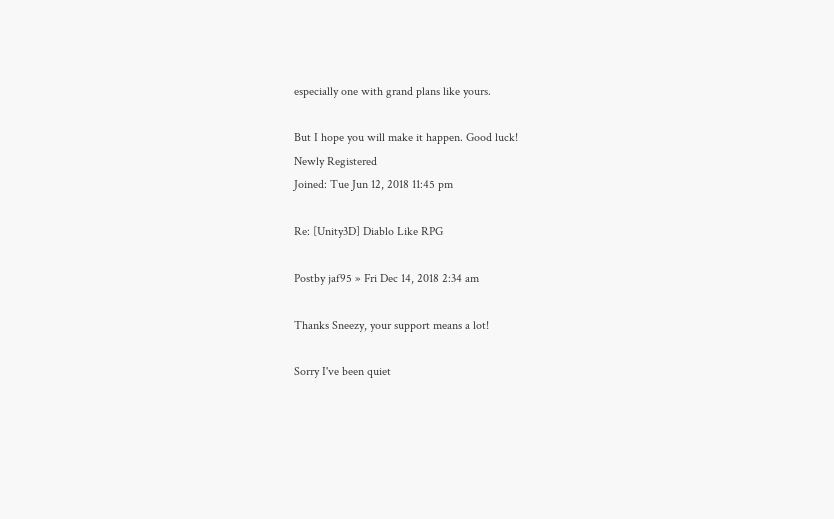especially one with grand plans like yours.

But I hope you will make it happen. Good luck!
Newly Registered
Joined: Tue Jun 12, 2018 11:45 pm

Re: [Unity3D] Diablo Like RPG

Postby jaf95 » Fri Dec 14, 2018 2:34 am

Thanks Sneezy, your support means a lot!

Sorry I've been quiet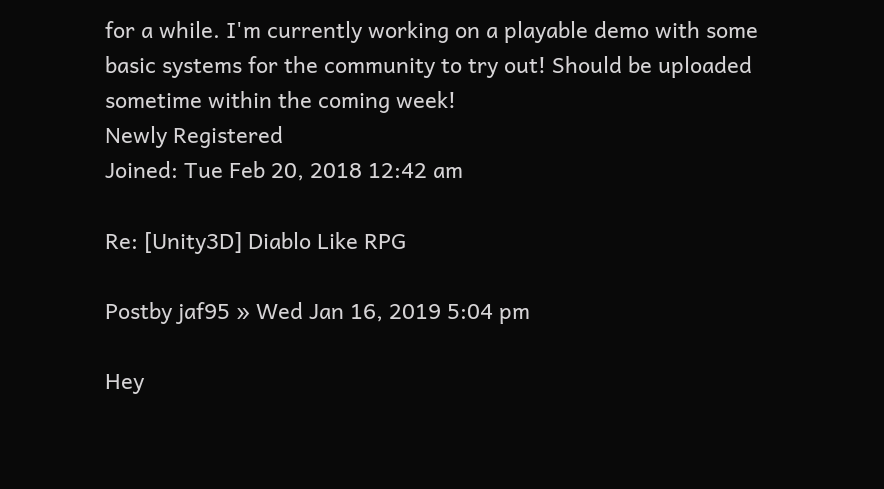for a while. I'm currently working on a playable demo with some basic systems for the community to try out! Should be uploaded sometime within the coming week!
Newly Registered
Joined: Tue Feb 20, 2018 12:42 am

Re: [Unity3D] Diablo Like RPG

Postby jaf95 » Wed Jan 16, 2019 5:04 pm

Hey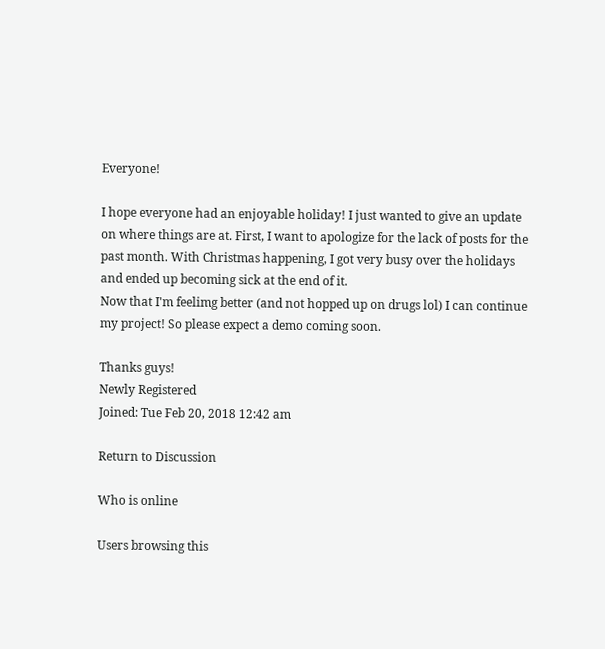Everyone!

I hope everyone had an enjoyable holiday! I just wanted to give an update on where things are at. First, I want to apologize for the lack of posts for the past month. With Christmas happening, I got very busy over the holidays and ended up becoming sick at the end of it.
Now that I'm feelimg better (and not hopped up on drugs lol) I can continue my project! So please expect a demo coming soon.

Thanks guys!
Newly Registered
Joined: Tue Feb 20, 2018 12:42 am

Return to Discussion

Who is online

Users browsing this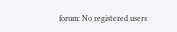forum: No registered users